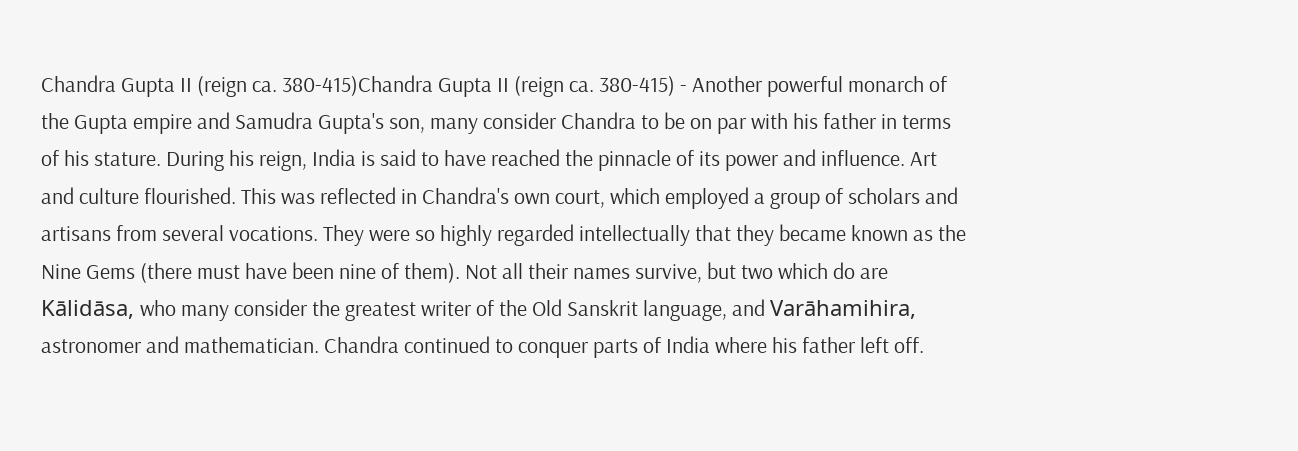Chandra Gupta II (reign ca. 380-415)Chandra Gupta II (reign ca. 380-415) - Another powerful monarch of the Gupta empire and Samudra Gupta's son, many consider Chandra to be on par with his father in terms of his stature. During his reign, India is said to have reached the pinnacle of its power and influence. Art and culture flourished. This was reflected in Chandra's own court, which employed a group of scholars and artisans from several vocations. They were so highly regarded intellectually that they became known as the Nine Gems (there must have been nine of them). Not all their names survive, but two which do are Kālidāsa, who many consider the greatest writer of the Old Sanskrit language, and Varāhamihira, astronomer and mathematician. Chandra continued to conquer parts of India where his father left off.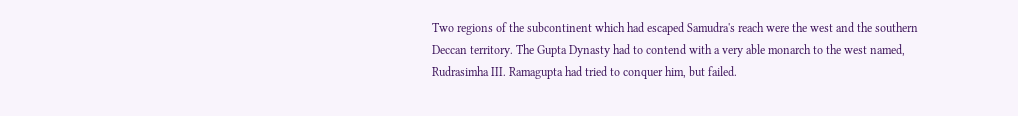Two regions of the subcontinent which had escaped Samudra's reach were the west and the southern Deccan territory. The Gupta Dynasty had to contend with a very able monarch to the west named, Rudrasimha III. Ramagupta had tried to conquer him, but failed.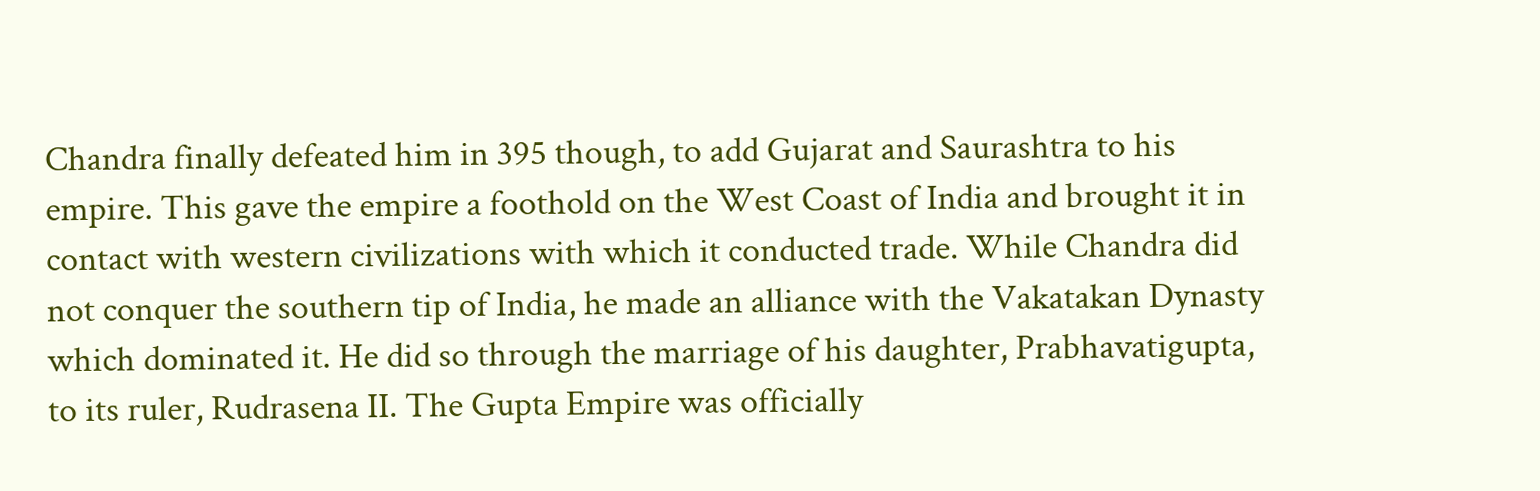Chandra finally defeated him in 395 though, to add Gujarat and Saurashtra to his empire. This gave the empire a foothold on the West Coast of India and brought it in contact with western civilizations with which it conducted trade. While Chandra did not conquer the southern tip of India, he made an alliance with the Vakatakan Dynasty which dominated it. He did so through the marriage of his daughter, Prabhavatigupta, to its ruler, Rudrasena II. The Gupta Empire was officially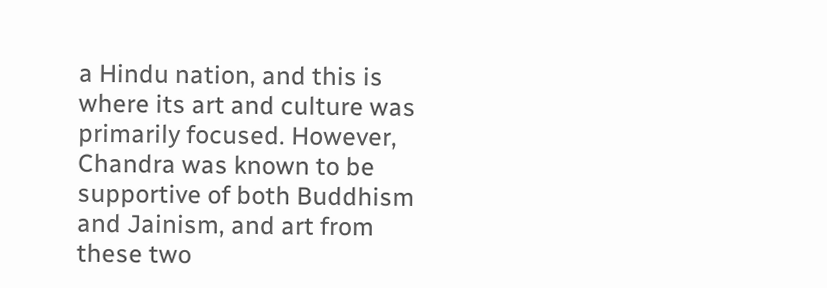a Hindu nation, and this is where its art and culture was primarily focused. However, Chandra was known to be supportive of both Buddhism and Jainism, and art from these two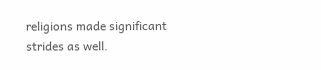religions made significant strides as well.